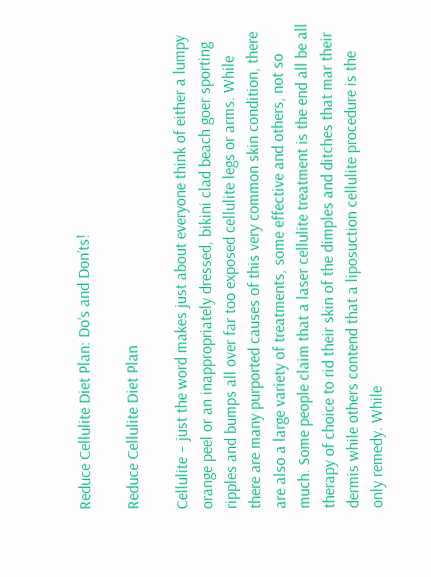Reduce Cellulite Diet Plan: Do’s and Don’ts!

Reduce Cellulite Diet Plan

Cellulite – just the word makes just about everyone think of either a lumpy orange peel or an inappropriately dressed, bikini clad beach goer sporting ripples and bumps all over far too exposed cellulite legs or arms. While there are many purported causes of this very common skin condition, there are also a large variety of treatments, some effective and others, not so much. Some people claim that a laser cellulite treatment is the end all be all therapy of choice to rid their skin of the dimples and ditches that mar their dermis while others contend that a liposuction cellulite procedure is the only remedy. While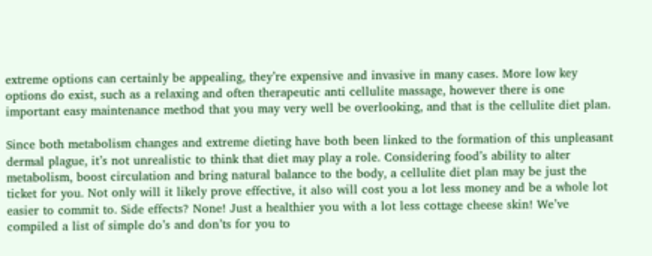extreme options can certainly be appealing, they’re expensive and invasive in many cases. More low key options do exist, such as a relaxing and often therapeutic anti cellulite massage, however there is one important easy maintenance method that you may very well be overlooking, and that is the cellulite diet plan.

Since both metabolism changes and extreme dieting have both been linked to the formation of this unpleasant dermal plague, it’s not unrealistic to think that diet may play a role. Considering food’s ability to alter metabolism, boost circulation and bring natural balance to the body, a cellulite diet plan may be just the ticket for you. Not only will it likely prove effective, it also will cost you a lot less money and be a whole lot easier to commit to. Side effects? None! Just a healthier you with a lot less cottage cheese skin! We’ve compiled a list of simple do’s and don’ts for you to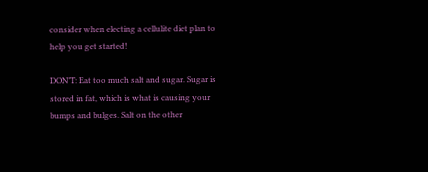consider when electing a cellulite diet plan to help you get started!

DON’T: Eat too much salt and sugar. Sugar is stored in fat, which is what is causing your bumps and bulges. Salt on the other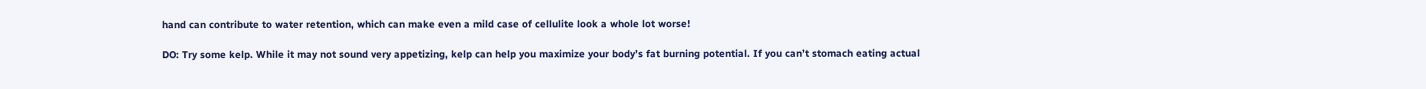hand can contribute to water retention, which can make even a mild case of cellulite look a whole lot worse!

DO: Try some kelp. While it may not sound very appetizing, kelp can help you maximize your body’s fat burning potential. If you can’t stomach eating actual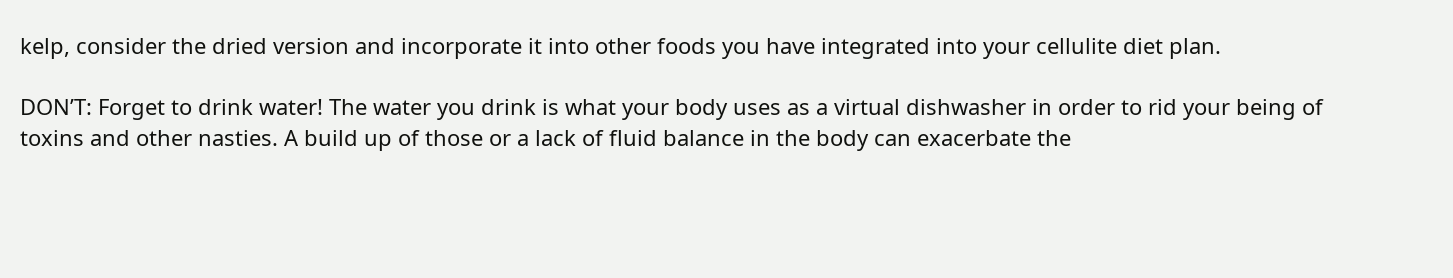kelp, consider the dried version and incorporate it into other foods you have integrated into your cellulite diet plan.

DON’T: Forget to drink water! The water you drink is what your body uses as a virtual dishwasher in order to rid your being of toxins and other nasties. A build up of those or a lack of fluid balance in the body can exacerbate the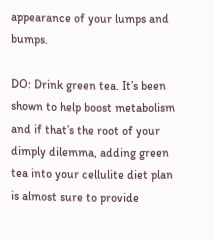appearance of your lumps and bumps.

DO: Drink green tea. It’s been shown to help boost metabolism and if that’s the root of your dimply dilemma, adding green tea into your cellulite diet plan is almost sure to provide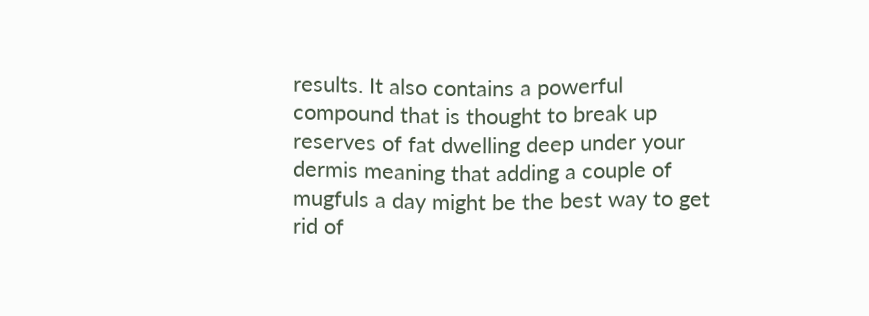results. It also contains a powerful compound that is thought to break up reserves of fat dwelling deep under your dermis meaning that adding a couple of mugfuls a day might be the best way to get rid of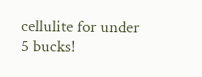cellulite for under 5 bucks!